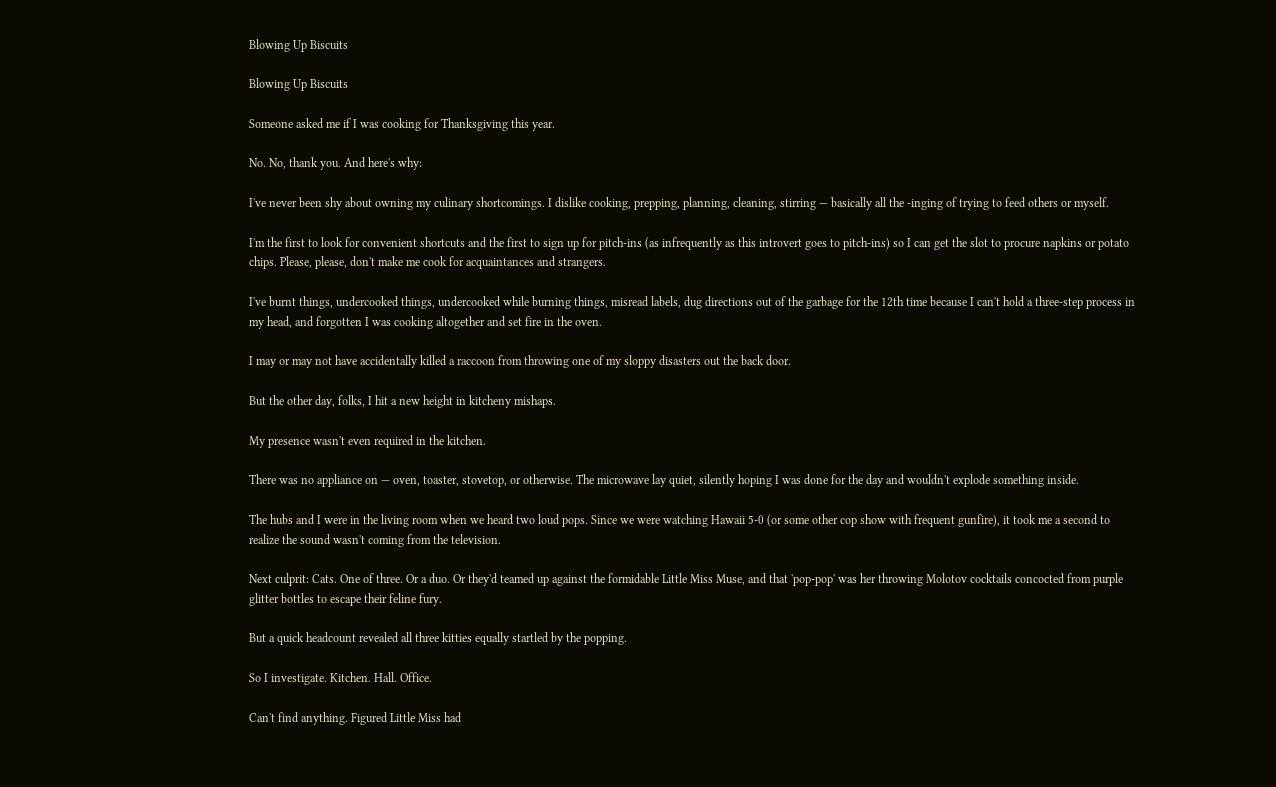Blowing Up Biscuits

Blowing Up Biscuits

Someone asked me if I was cooking for Thanksgiving this year.

No. No, thank you. And here's why:

I've never been shy about owning my culinary shortcomings. I dislike cooking, prepping, planning, cleaning, stirring — basically all the -inging of trying to feed others or myself.

I'm the first to look for convenient shortcuts and the first to sign up for pitch-ins (as infrequently as this introvert goes to pitch-ins) so I can get the slot to procure napkins or potato chips. Please, please, don't make me cook for acquaintances and strangers.

I've burnt things, undercooked things, undercooked while burning things, misread labels, dug directions out of the garbage for the 12th time because I can't hold a three-step process in my head, and forgotten I was cooking altogether and set fire in the oven.

I may or may not have accidentally killed a raccoon from throwing one of my sloppy disasters out the back door.

But the other day, folks, I hit a new height in kitcheny mishaps.

My presence wasn't even required in the kitchen.

There was no appliance on — oven, toaster, stovetop, or otherwise. The microwave lay quiet, silently hoping I was done for the day and wouldn't explode something inside.

The hubs and I were in the living room when we heard two loud pops. Since we were watching Hawaii 5-0 (or some other cop show with frequent gunfire), it took me a second to realize the sound wasn't coming from the television.

Next culprit: Cats. One of three. Or a duo. Or they'd teamed up against the formidable Little Miss Muse, and that 'pop-pop' was her throwing Molotov cocktails concocted from purple glitter bottles to escape their feline fury.

But a quick headcount revealed all three kitties equally startled by the popping.

So I investigate. Kitchen. Hall. Office.

Can't find anything. Figured Little Miss had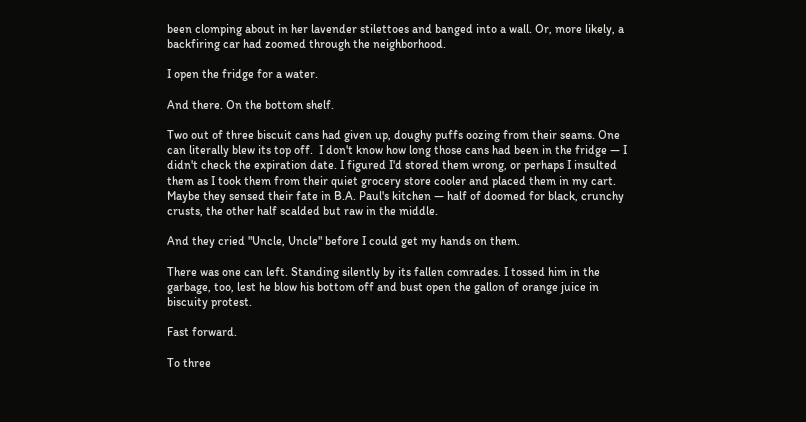been clomping about in her lavender stilettoes and banged into a wall. Or, more likely, a backfiring car had zoomed through the neighborhood.

I open the fridge for a water.

And there. On the bottom shelf.

Two out of three biscuit cans had given up, doughy puffs oozing from their seams. One can literally blew its top off.  I don't know how long those cans had been in the fridge — I didn't check the expiration date. I figured I'd stored them wrong, or perhaps I insulted them as I took them from their quiet grocery store cooler and placed them in my cart. Maybe they sensed their fate in B.A. Paul's kitchen — half of doomed for black, crunchy crusts, the other half scalded but raw in the middle.

And they cried "Uncle, Uncle" before I could get my hands on them.

There was one can left. Standing silently by its fallen comrades. I tossed him in the garbage, too, lest he blow his bottom off and bust open the gallon of orange juice in biscuity protest.

Fast forward.

To three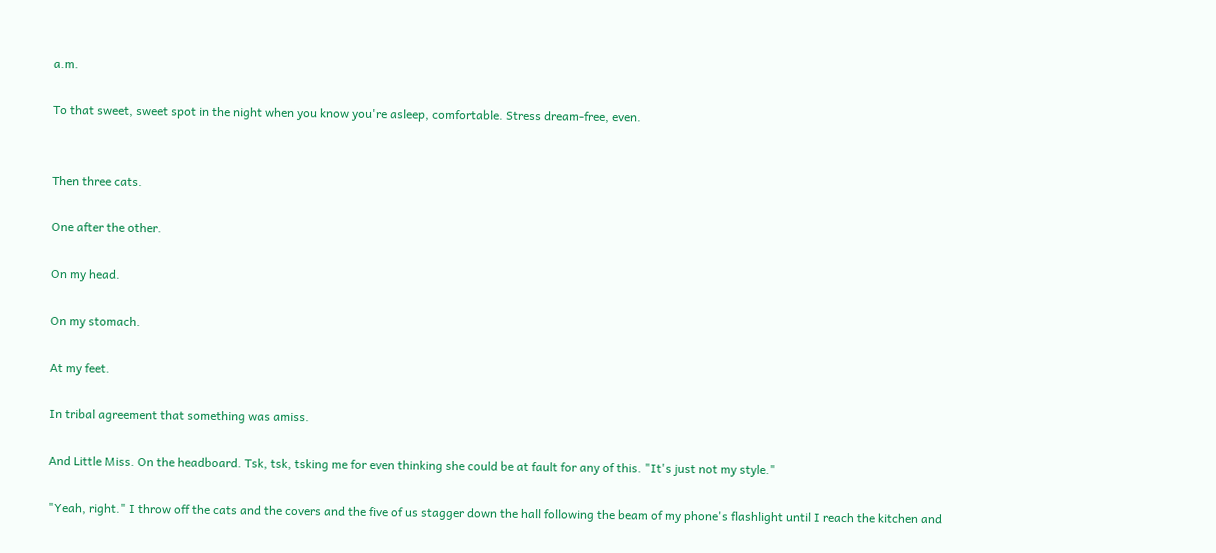a.m.

To that sweet, sweet spot in the night when you know you're asleep, comfortable. Stress dream-free, even.


Then three cats.

One after the other.

On my head.

On my stomach.

At my feet.

In tribal agreement that something was amiss.

And Little Miss. On the headboard. Tsk, tsk, tsking me for even thinking she could be at fault for any of this. "It's just not my style."

"Yeah, right." I throw off the cats and the covers and the five of us stagger down the hall following the beam of my phone's flashlight until I reach the kitchen and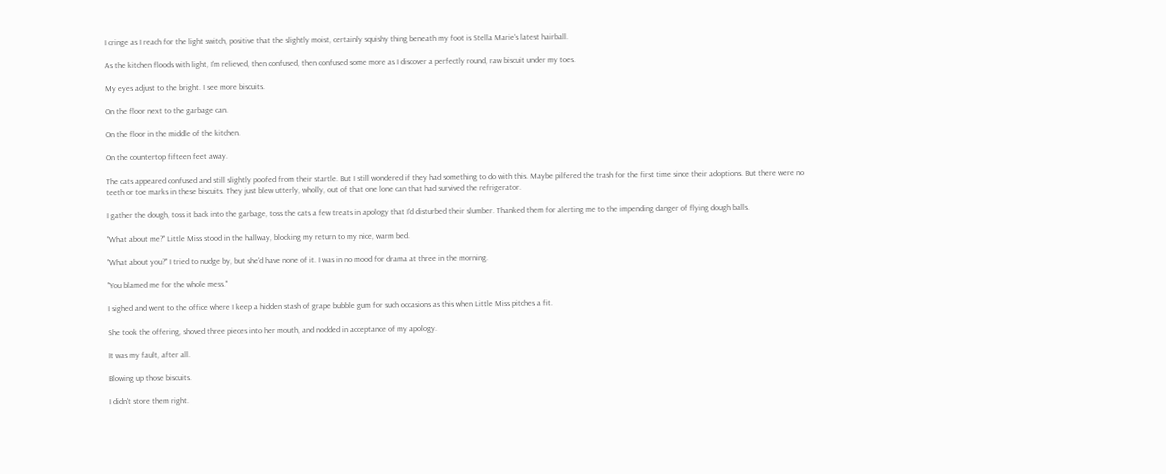I cringe as I reach for the light switch, positive that the slightly moist, certainly squishy thing beneath my foot is Stella Marie's latest hairball.

As the kitchen floods with light, I'm relieved, then confused, then confused some more as I discover a perfectly round, raw biscuit under my toes.

My eyes adjust to the bright. I see more biscuits.

On the floor next to the garbage can.

On the floor in the middle of the kitchen.

On the countertop fifteen feet away.

The cats appeared confused and still slightly poofed from their startle. But I still wondered if they had something to do with this. Maybe pilfered the trash for the first time since their adoptions. But there were no teeth or toe marks in these biscuits. They just blew utterly, wholly, out of that one lone can that had survived the refrigerator.

I gather the dough, toss it back into the garbage, toss the cats a few treats in apology that I'd disturbed their slumber. Thanked them for alerting me to the impending danger of flying dough balls.

"What about me?" Little Miss stood in the hallway, blocking my return to my nice, warm bed.

"What about you?" I tried to nudge by, but she'd have none of it. I was in no mood for drama at three in the morning.

"You blamed me for the whole mess."

I sighed and went to the office where I keep a hidden stash of grape bubble gum for such occasions as this when Little Miss pitches a fit.

She took the offering, shoved three pieces into her mouth, and nodded in acceptance of my apology.

It was my fault, after all.

Blowing up those biscuits.

I didn't store them right.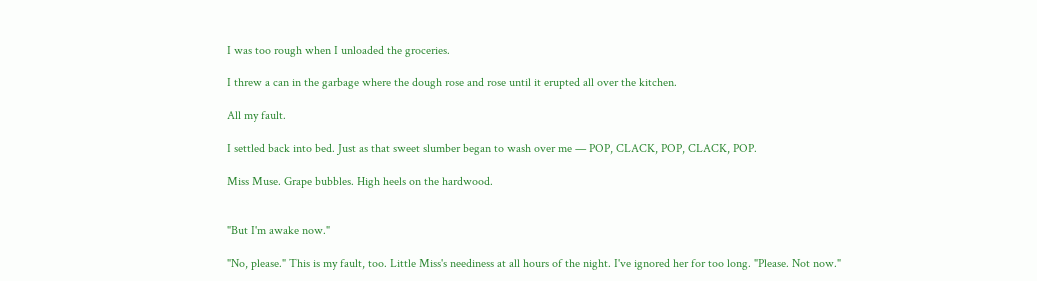I was too rough when I unloaded the groceries.

I threw a can in the garbage where the dough rose and rose until it erupted all over the kitchen.

All my fault.

I settled back into bed. Just as that sweet slumber began to wash over me — POP, CLACK, POP, CLACK, POP.

Miss Muse. Grape bubbles. High heels on the hardwood.


"But I'm awake now."

"No, please." This is my fault, too. Little Miss's neediness at all hours of the night. I've ignored her for too long. "Please. Not now."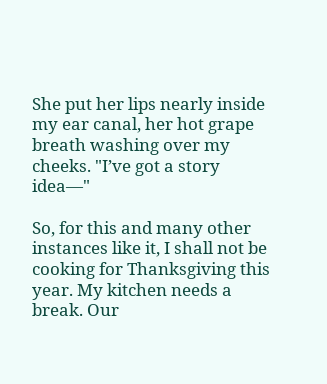She put her lips nearly inside my ear canal, her hot grape breath washing over my cheeks. "I’ve got a story idea—"

So, for this and many other instances like it, I shall not be cooking for Thanksgiving this year. My kitchen needs a break. Our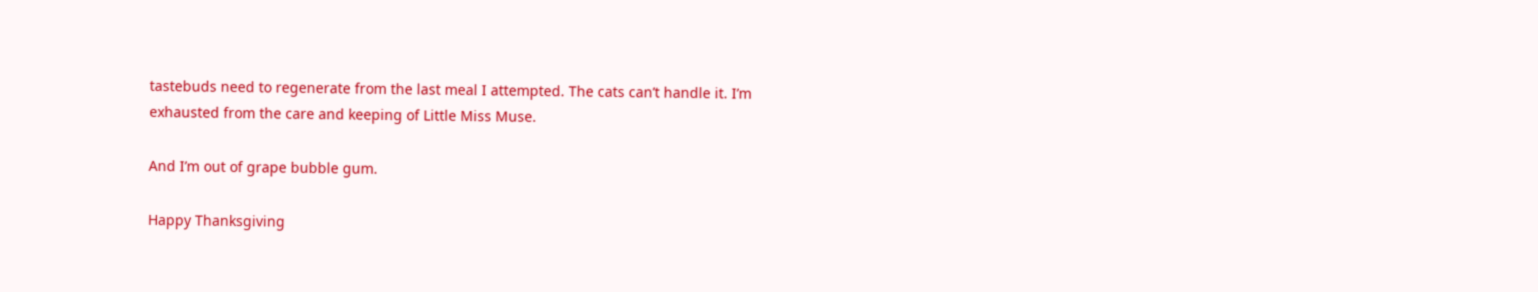tastebuds need to regenerate from the last meal I attempted. The cats can’t handle it. I’m exhausted from the care and keeping of Little Miss Muse.

And I’m out of grape bubble gum.

Happy Thanksgiving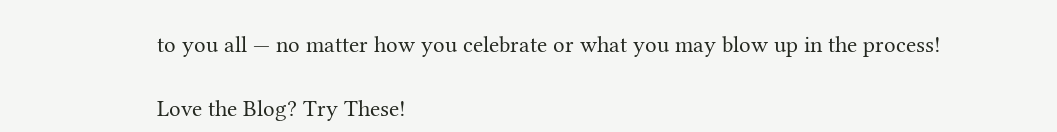to you all — no matter how you celebrate or what you may blow up in the process!

Love the Blog? Try These!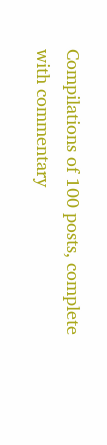Compilations of 100 posts, complete with commentary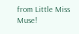from Little Miss Muse!